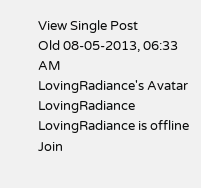View Single Post
Old 08-05-2013, 06:33 AM
LovingRadiance's Avatar
LovingRadiance LovingRadiance is offline
Join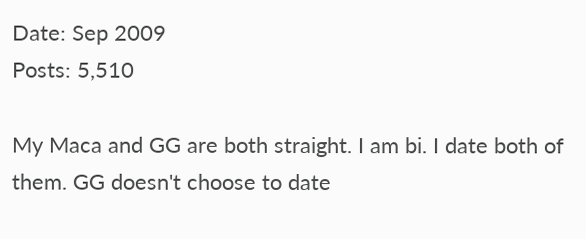Date: Sep 2009
Posts: 5,510

My Maca and GG are both straight. I am bi. I date both of them. GG doesn't choose to date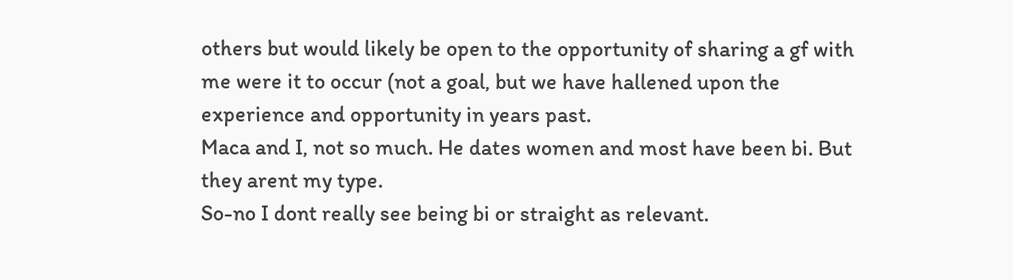others but would likely be open to the opportunity of sharing a gf with me were it to occur (not a goal, but we have hallened upon the experience and opportunity in years past.
Maca and I, not so much. He dates women and most have been bi. But they arent my type.
So-no I dont really see being bi or straight as relevant.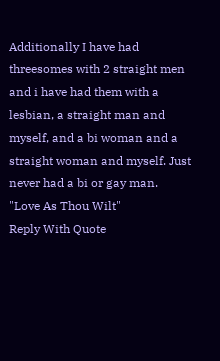Additionally I have had threesomes with 2 straight men and i have had them with a lesbian, a straight man and myself, and a bi woman and a straight woman and myself. Just never had a bi or gay man.
"Love As Thou Wilt"
Reply With Quote